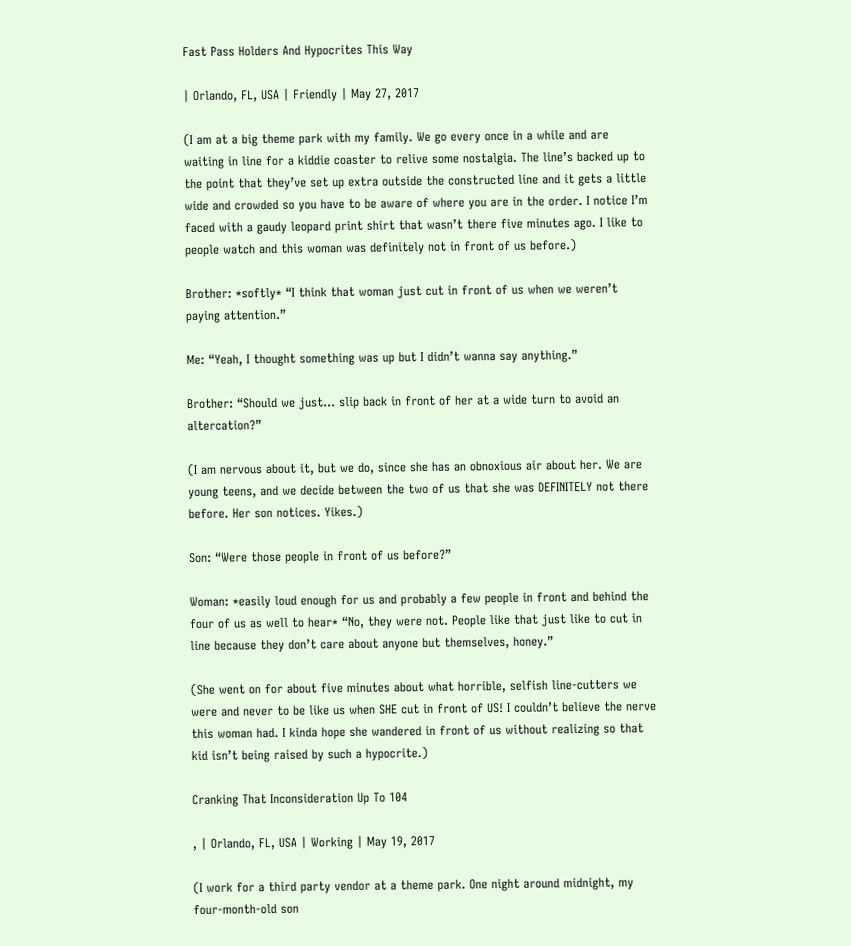Fast Pass Holders And Hypocrites This Way

| Orlando, FL, USA | Friendly | May 27, 2017

(I am at a big theme park with my family. We go every once in a while and are waiting in line for a kiddie coaster to relive some nostalgia. The line’s backed up to the point that they’ve set up extra outside the constructed line and it gets a little wide and crowded so you have to be aware of where you are in the order. I notice I’m faced with a gaudy leopard print shirt that wasn’t there five minutes ago. I like to people watch and this woman was definitely not in front of us before.)

Brother: *softly* “I think that woman just cut in front of us when we weren’t paying attention.”

Me: “Yeah, I thought something was up but I didn’t wanna say anything.”

Brother: “Should we just… slip back in front of her at a wide turn to avoid an altercation?”

(I am nervous about it, but we do, since she has an obnoxious air about her. We are young teens, and we decide between the two of us that she was DEFINITELY not there before. Her son notices. Yikes.)

Son: “Were those people in front of us before?”

Woman: *easily loud enough for us and probably a few people in front and behind the four of us as well to hear* “No, they were not. People like that just like to cut in line because they don’t care about anyone but themselves, honey.”

(She went on for about five minutes about what horrible, selfish line-cutters we were and never to be like us when SHE cut in front of US! I couldn’t believe the nerve this woman had. I kinda hope she wandered in front of us without realizing so that kid isn’t being raised by such a hypocrite.)

Cranking That Inconsideration Up To 104

, | Orlando, FL, USA | Working | May 19, 2017

(I work for a third party vendor at a theme park. One night around midnight, my four-month-old son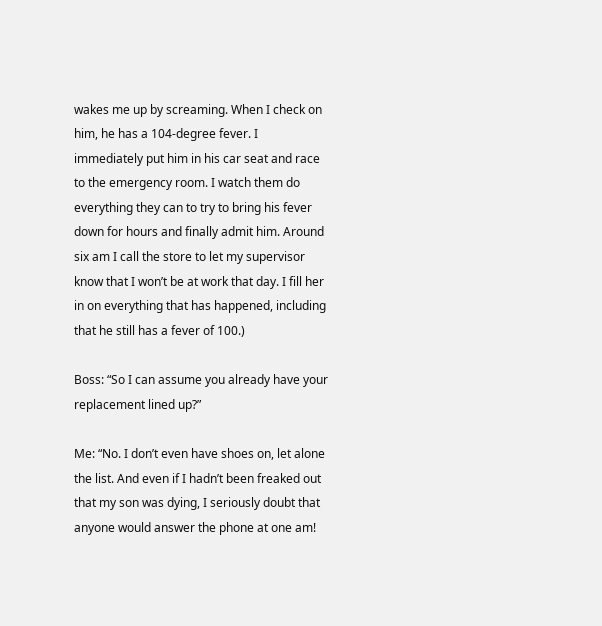wakes me up by screaming. When I check on him, he has a 104-degree fever. I immediately put him in his car seat and race to the emergency room. I watch them do everything they can to try to bring his fever down for hours and finally admit him. Around six am I call the store to let my supervisor know that I won’t be at work that day. I fill her in on everything that has happened, including that he still has a fever of 100.)

Boss: “So I can assume you already have your replacement lined up?”

Me: “No. I don’t even have shoes on, let alone the list. And even if I hadn’t been freaked out that my son was dying, I seriously doubt that anyone would answer the phone at one am!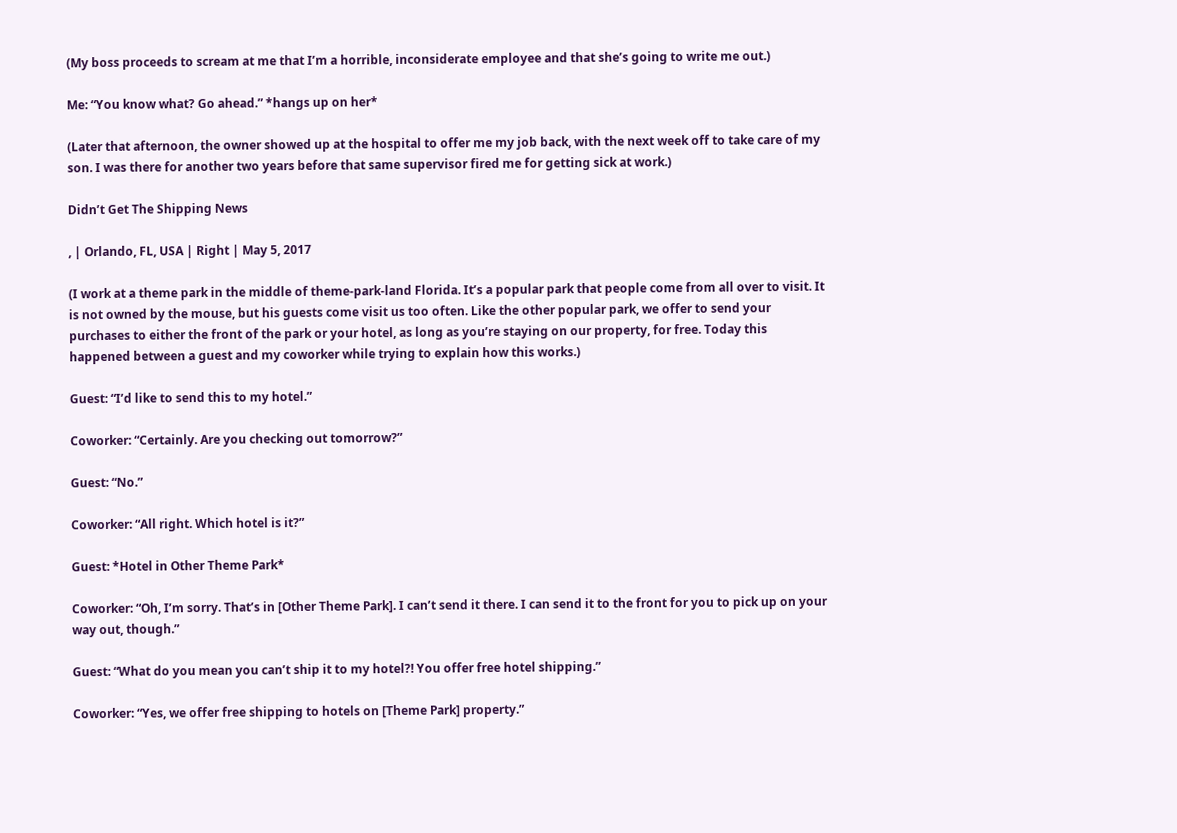(My boss proceeds to scream at me that I’m a horrible, inconsiderate employee and that she’s going to write me out.)

Me: “You know what? Go ahead.” *hangs up on her*

(Later that afternoon, the owner showed up at the hospital to offer me my job back, with the next week off to take care of my son. I was there for another two years before that same supervisor fired me for getting sick at work.)

Didn’t Get The Shipping News

, | Orlando, FL, USA | Right | May 5, 2017

(I work at a theme park in the middle of theme-park-land Florida. It’s a popular park that people come from all over to visit. It is not owned by the mouse, but his guests come visit us too often. Like the other popular park, we offer to send your purchases to either the front of the park or your hotel, as long as you’re staying on our property, for free. Today this happened between a guest and my coworker while trying to explain how this works.)

Guest: “I’d like to send this to my hotel.”

Coworker: “Certainly. Are you checking out tomorrow?”

Guest: “No.”

Coworker: “All right. Which hotel is it?”

Guest: *Hotel in Other Theme Park*

Coworker: “Oh, I’m sorry. That’s in [Other Theme Park]. I can’t send it there. I can send it to the front for you to pick up on your way out, though.”

Guest: “What do you mean you can’t ship it to my hotel?! You offer free hotel shipping.”

Coworker: “Yes, we offer free shipping to hotels on [Theme Park] property.”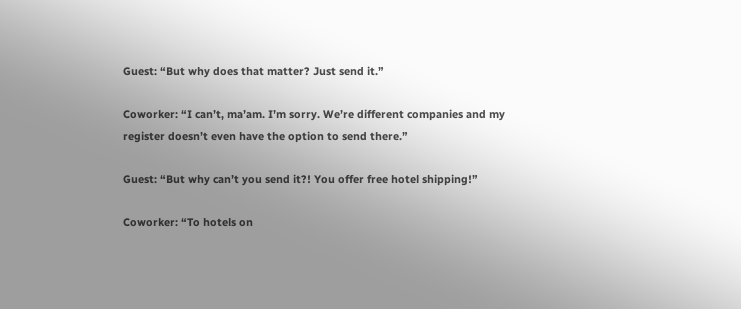Guest: “But why does that matter? Just send it.”

Coworker: “I can’t, ma’am. I’m sorry. We’re different companies and my register doesn’t even have the option to send there.”

Guest: “But why can’t you send it?! You offer free hotel shipping!”

Coworker: “To hotels on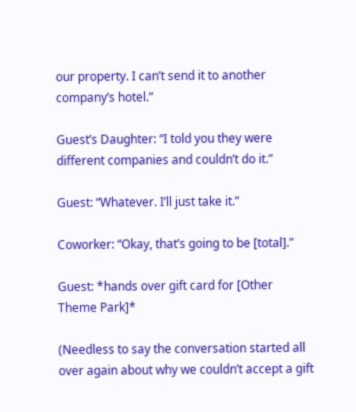our property. I can’t send it to another company’s hotel.”

Guest’s Daughter: “I told you they were different companies and couldn’t do it.”

Guest: “Whatever. I’ll just take it.”

Coworker: “Okay, that’s going to be [total].”

Guest: *hands over gift card for [Other Theme Park]*

(Needless to say the conversation started all over again about why we couldn’t accept a gift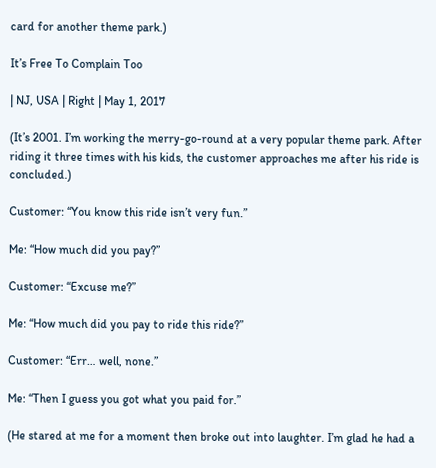card for another theme park.)

It’s Free To Complain Too

| NJ, USA | Right | May 1, 2017

(It’s 2001. I’m working the merry-go-round at a very popular theme park. After riding it three times with his kids, the customer approaches me after his ride is concluded.)

Customer: “You know this ride isn’t very fun.”

Me: “How much did you pay?”

Customer: “Excuse me?”

Me: “How much did you pay to ride this ride?”

Customer: “Err… well, none.”

Me: “Then I guess you got what you paid for.”

(He stared at me for a moment then broke out into laughter. I’m glad he had a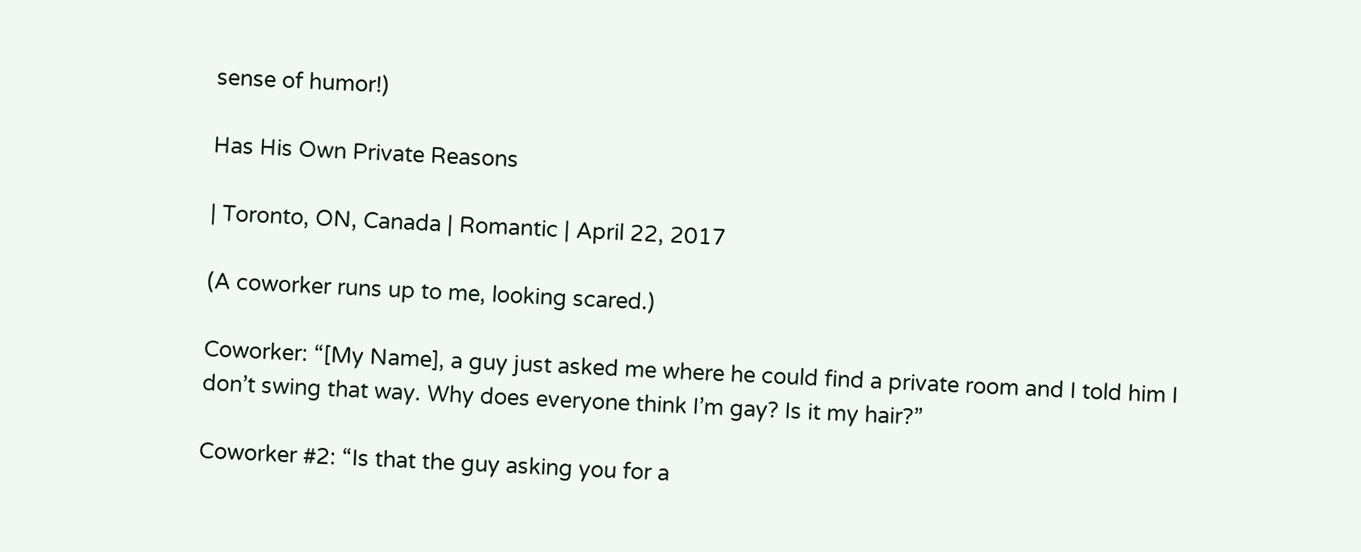sense of humor!)

Has His Own Private Reasons

| Toronto, ON, Canada | Romantic | April 22, 2017

(A coworker runs up to me, looking scared.)

Coworker: “[My Name], a guy just asked me where he could find a private room and I told him I don’t swing that way. Why does everyone think I’m gay? Is it my hair?”

Coworker #2: “Is that the guy asking you for a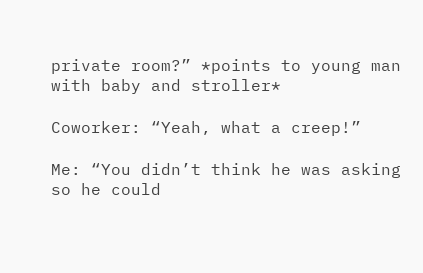private room?” *points to young man with baby and stroller*

Coworker: “Yeah, what a creep!”

Me: “You didn’t think he was asking so he could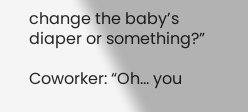change the baby’s diaper or something?”

Coworker: “Oh… you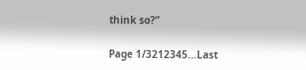think so?”

Page 1/3212345...Last